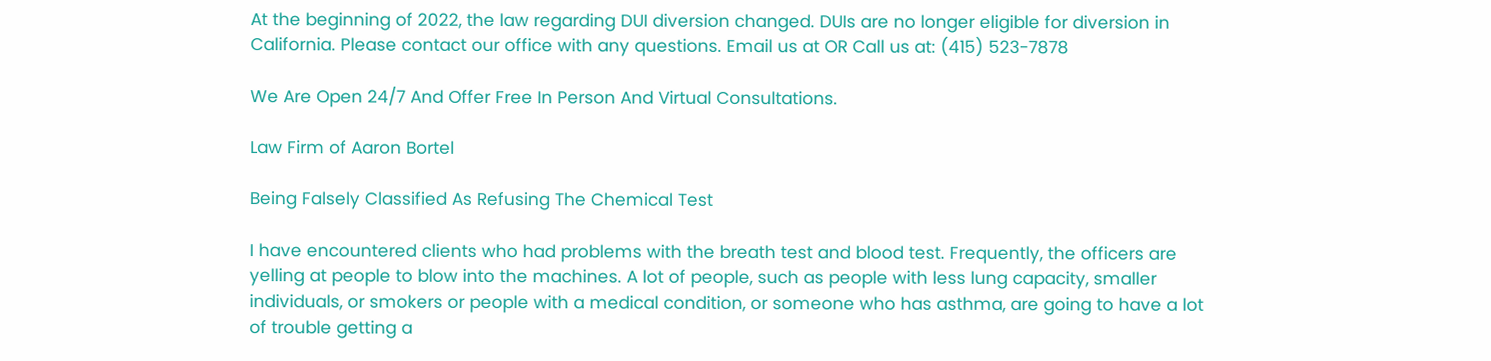At the beginning of 2022, the law regarding DUI diversion changed. DUIs are no longer eligible for diversion in California. Please contact our office with any questions. Email us at OR Call us at: (415) 523-7878

We Are Open 24/7 And Offer Free In Person And Virtual Consultations.

Law Firm of Aaron Bortel

Being Falsely Classified As Refusing The Chemical Test

I have encountered clients who had problems with the breath test and blood test. Frequently, the officers are yelling at people to blow into the machines. A lot of people, such as people with less lung capacity, smaller individuals, or smokers or people with a medical condition, or someone who has asthma, are going to have a lot of trouble getting a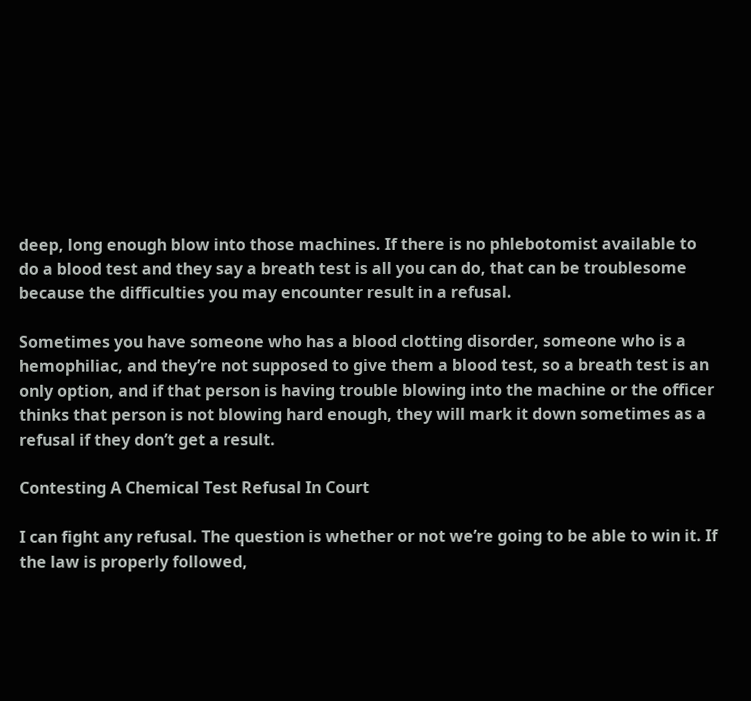deep, long enough blow into those machines. If there is no phlebotomist available to do a blood test and they say a breath test is all you can do, that can be troublesome because the difficulties you may encounter result in a refusal.

Sometimes you have someone who has a blood clotting disorder, someone who is a hemophiliac, and they’re not supposed to give them a blood test, so a breath test is an only option, and if that person is having trouble blowing into the machine or the officer thinks that person is not blowing hard enough, they will mark it down sometimes as a refusal if they don’t get a result.

Contesting A Chemical Test Refusal In Court

I can fight any refusal. The question is whether or not we’re going to be able to win it. If the law is properly followed,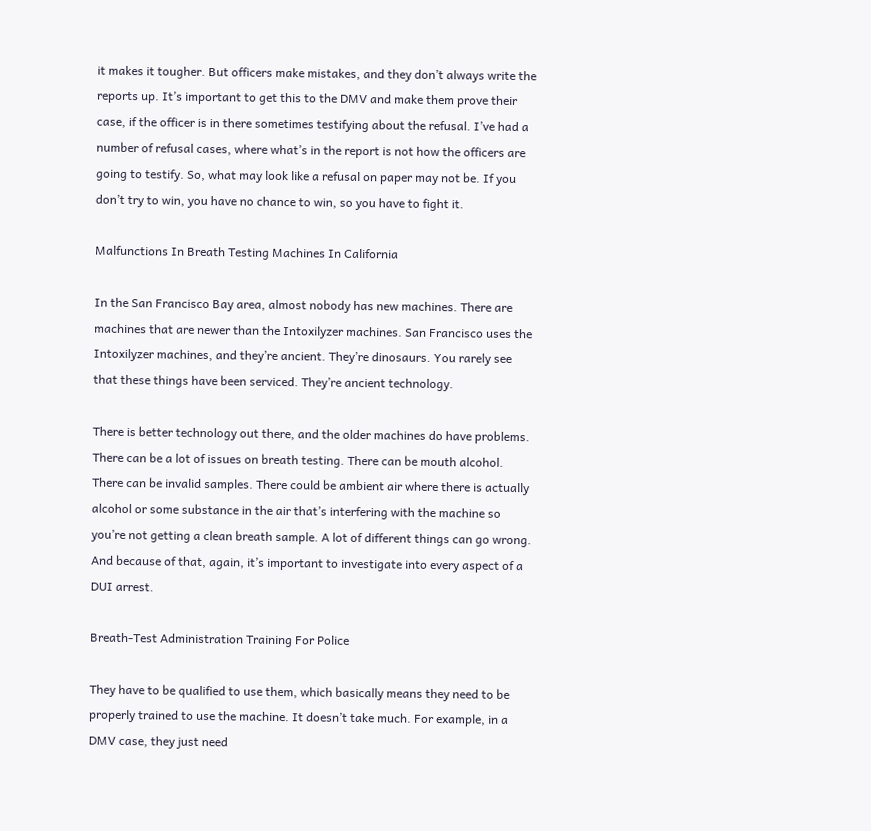it makes it tougher. But officers make mistakes, and they don’t always write the reports up. It’s important to get this to the DMV and make them prove their case, if the officer is in there sometimes testifying about the refusal. I’ve had a number of refusal cases, where what’s in the report is not how the officers are going to testify. So, what may look like a refusal on paper may not be. If you don’t try to win, you have no chance to win, so you have to fight it.

Malfunctions In Breath Testing Machines In California

In the San Francisco Bay area, almost nobody has new machines. There are machines that are newer than the Intoxilyzer machines. San Francisco uses the Intoxilyzer machines, and they’re ancient. They’re dinosaurs. You rarely see that these things have been serviced. They’re ancient technology.

There is better technology out there, and the older machines do have problems. There can be a lot of issues on breath testing. There can be mouth alcohol. There can be invalid samples. There could be ambient air where there is actually alcohol or some substance in the air that’s interfering with the machine so you’re not getting a clean breath sample. A lot of different things can go wrong. And because of that, again, it’s important to investigate into every aspect of a DUI arrest.

Breath-Test Administration Training For Police

They have to be qualified to use them, which basically means they need to be properly trained to use the machine. It doesn’t take much. For example, in a DMV case, they just need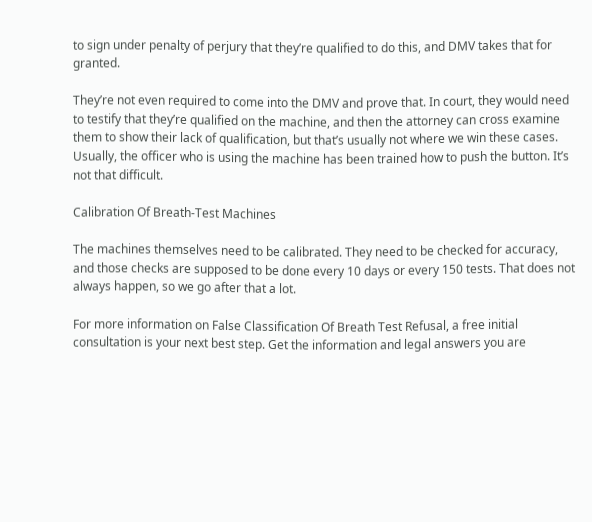to sign under penalty of perjury that they’re qualified to do this, and DMV takes that for granted.

They’re not even required to come into the DMV and prove that. In court, they would need to testify that they’re qualified on the machine, and then the attorney can cross examine them to show their lack of qualification, but that’s usually not where we win these cases. Usually, the officer who is using the machine has been trained how to push the button. It’s not that difficult.

Calibration Of Breath-Test Machines

The machines themselves need to be calibrated. They need to be checked for accuracy, and those checks are supposed to be done every 10 days or every 150 tests. That does not always happen, so we go after that a lot.

For more information on False Classification Of Breath Test Refusal, a free initial consultation is your next best step. Get the information and legal answers you are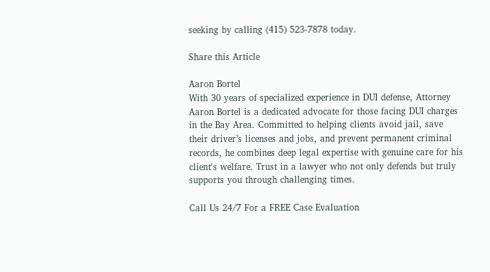seeking by calling (415) 523-7878 today.

Share this Article

Aaron Bortel
With 30 years of specialized experience in DUI defense, Attorney Aaron Bortel is a dedicated advocate for those facing DUI charges in the Bay Area. Committed to helping clients avoid jail, save their driver’s licenses and jobs, and prevent permanent criminal records, he combines deep legal expertise with genuine care for his client's welfare. Trust in a lawyer who not only defends but truly supports you through challenging times.

Call Us 24/7 For a FREE Case Evaluation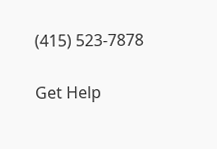(415) 523-7878

Get Help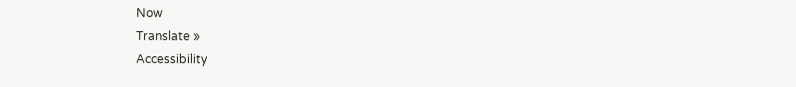Now
Translate »
Accessibility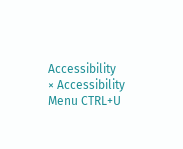Accessibility
× Accessibility Menu CTRL+U